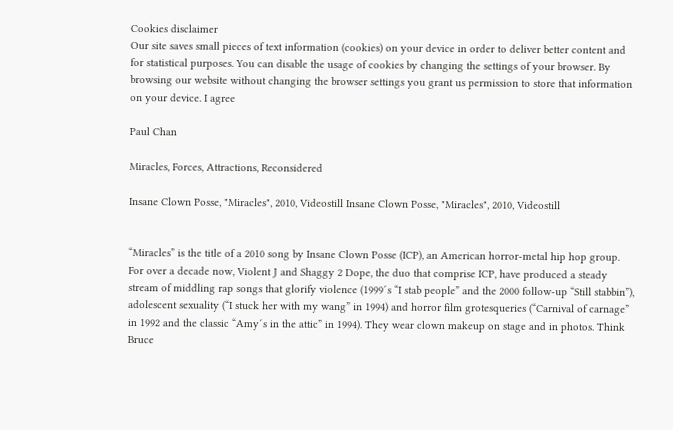Cookies disclaimer
Our site saves small pieces of text information (cookies) on your device in order to deliver better content and for statistical purposes. You can disable the usage of cookies by changing the settings of your browser. By browsing our website without changing the browser settings you grant us permission to store that information on your device. I agree

Paul Chan

Miracles, Forces, Attractions, Reconsidered

Insane Clown Posse, "Miracles", 2010, Videostill Insane Clown Posse, "Miracles", 2010, Videostill


“Miracles” is the title of a 2010 song by Insane Clown Posse (ICP), an American horror-metal hip hop group. For over a decade now, Violent J and Shaggy 2 Dope, the duo that comprise ICP, have produced a steady stream of middling rap songs that glorify violence (1999´s “I stab people” and the 2000 follow-up “Still stabbin”), adolescent sexuality (“I stuck her with my wang” in 1994) and horror film grotesqueries (“Carnival of carnage” in 1992 and the classic “Amy´s in the attic” in 1994). They wear clown makeup on stage and in photos. Think Bruce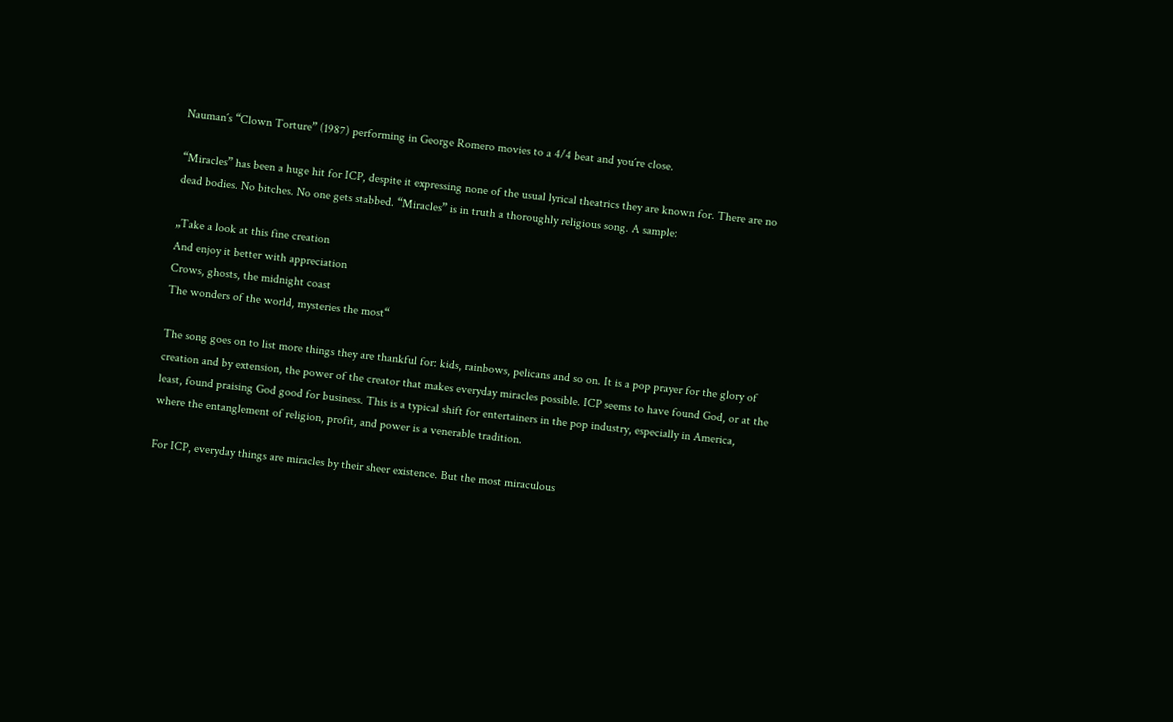Nauman´s “Clown Torture” (1987) performing in George Romero movies to a 4/4 beat and you´re close.

“Miracles” has been a huge hit for ICP, despite it expressing none of the usual lyrical theatrics they are known for. There are no dead bodies. No bitches. No one gets stabbed. “Miracles” is in truth a thoroughly religious song. A sample:

„Take a look at this fine creation
And enjoy it better with appreciation
Crows, ghosts, the midnight coast
The wonders of the world, mysteries the most“

The song goes on to list more things they are thankful for: kids, rainbows, pelicans and so on. It is a pop prayer for the glory of creation and by extension, the power of the creator that makes everyday miracles possible. ICP seems to have found God, or at the least, found praising God good for business. This is a typical shift for entertainers in the pop industry, especially in America, where the entanglement of religion, profit, and power is a venerable tradition.

For ICP, everyday things are miracles by their sheer existence. But the most miraculous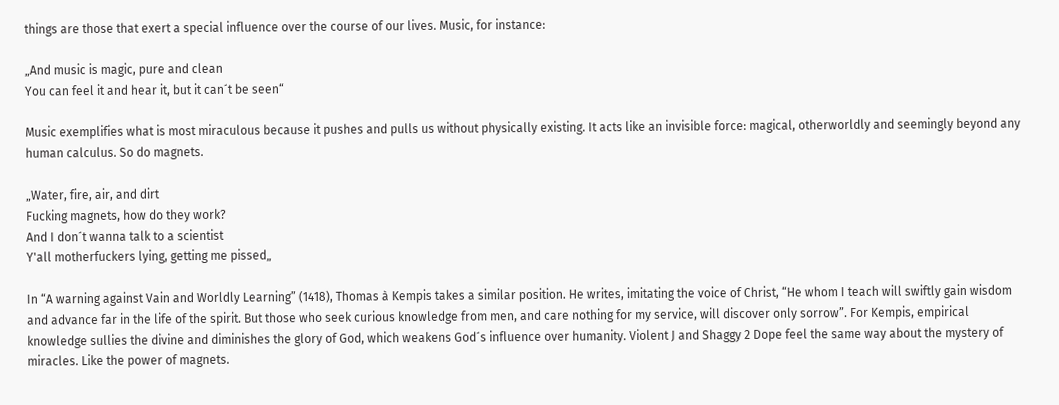things are those that exert a special influence over the course of our lives. Music, for instance:

„And music is magic, pure and clean
You can feel it and hear it, but it can´t be seen“

Music exemplifies what is most miraculous because it pushes and pulls us without physically existing. It acts like an invisible force: magical, otherworldly and seemingly beyond any human calculus. So do magnets.

„Water, fire, air, and dirt
Fucking magnets, how do they work?
And I don´t wanna talk to a scientist
Y'all motherfuckers lying, getting me pissed„

In “A warning against Vain and Worldly Learning” (1418), Thomas à Kempis takes a similar position. He writes, imitating the voice of Christ, “He whom I teach will swiftly gain wisdom and advance far in the life of the spirit. But those who seek curious knowledge from men, and care nothing for my service, will discover only sorrow”. For Kempis, empirical knowledge sullies the divine and diminishes the glory of God, which weakens God´s influence over humanity. Violent J and Shaggy 2 Dope feel the same way about the mystery of miracles. Like the power of magnets.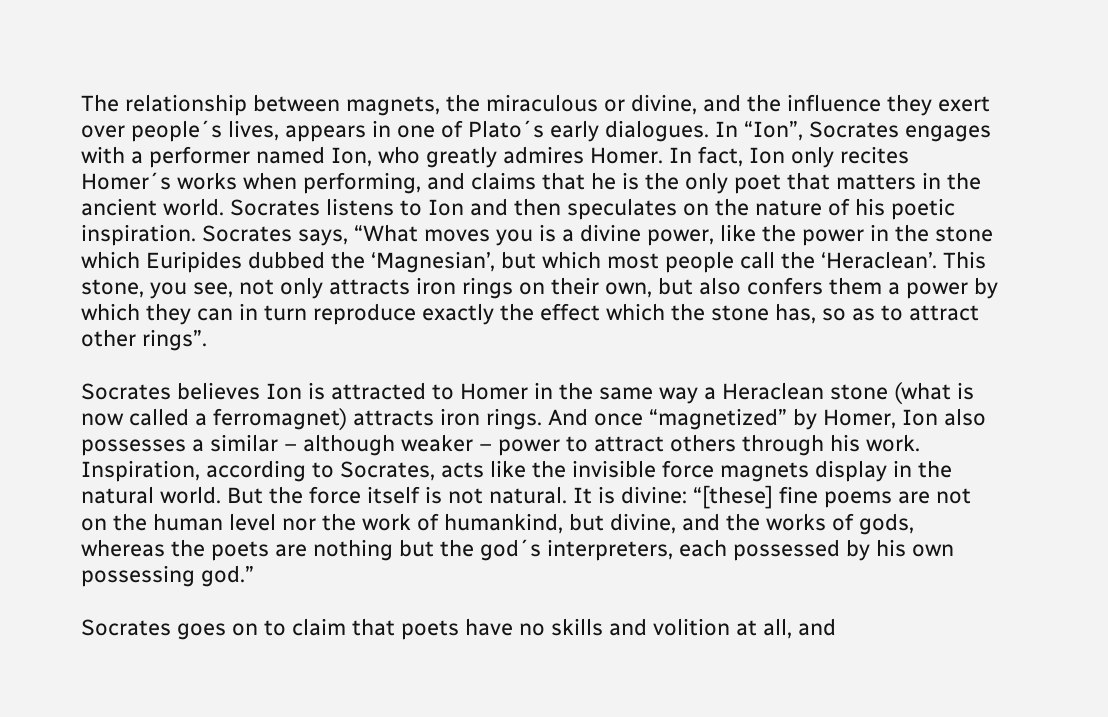The relationship between magnets, the miraculous or divine, and the influence they exert over people´s lives, appears in one of Plato´s early dialogues. In “Ion”, Socrates engages with a performer named Ion, who greatly admires Homer. In fact, Ion only recites Homer´s works when performing, and claims that he is the only poet that matters in the ancient world. Socrates listens to Ion and then speculates on the nature of his poetic inspiration. Socrates says, “What moves you is a divine power, like the power in the stone which Euripides dubbed the ‘Magnesian’, but which most people call the ‘Heraclean’. This stone, you see, not only attracts iron rings on their own, but also confers them a power by which they can in turn reproduce exactly the effect which the stone has, so as to attract other rings”.

Socrates believes Ion is attracted to Homer in the same way a Heraclean stone (what is now called a ferromagnet) attracts iron rings. And once “magnetized” by Homer, Ion also possesses a similar – although weaker – power to attract others through his work. Inspiration, according to Socrates, acts like the invisible force magnets display in the natural world. But the force itself is not natural. It is divine: “[these] fine poems are not on the human level nor the work of humankind, but divine, and the works of gods, whereas the poets are nothing but the god´s interpreters, each possessed by his own possessing god.”

Socrates goes on to claim that poets have no skills and volition at all, and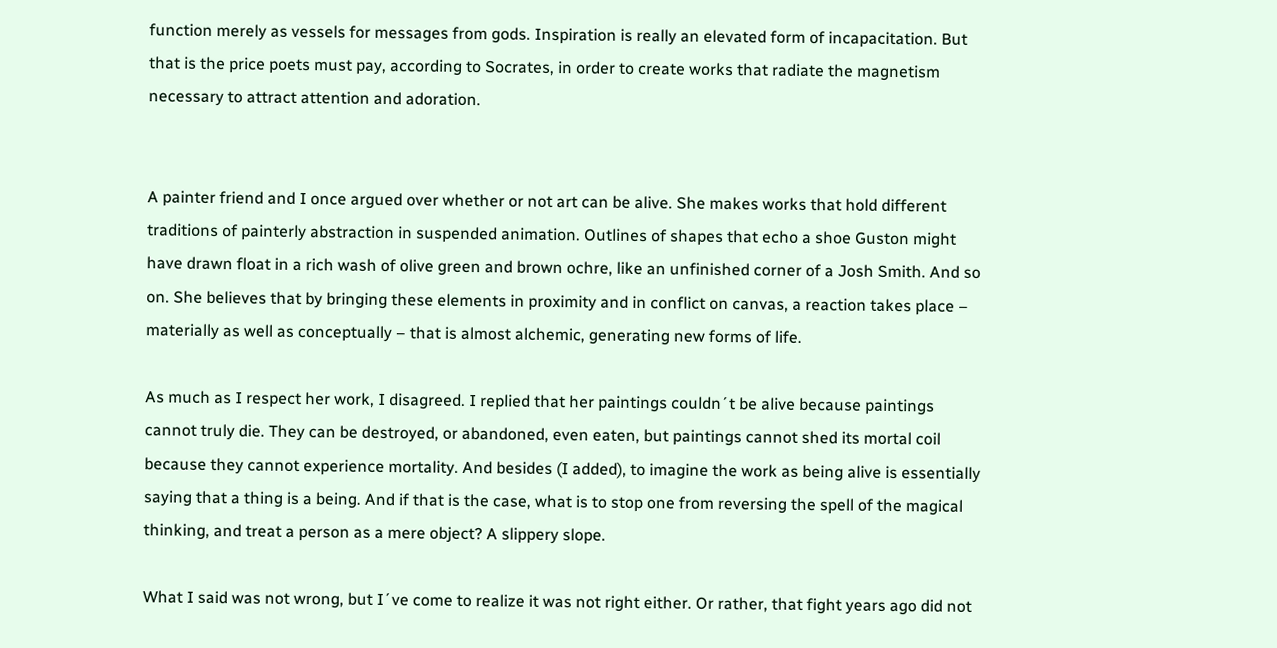function merely as vessels for messages from gods. Inspiration is really an elevated form of incapacitation. But that is the price poets must pay, according to Socrates, in order to create works that radiate the magnetism necessary to attract attention and adoration.


A painter friend and I once argued over whether or not art can be alive. She makes works that hold different traditions of painterly abstraction in suspended animation. Outlines of shapes that echo a shoe Guston might have drawn float in a rich wash of olive green and brown ochre, like an unfinished corner of a Josh Smith. And so on. She believes that by bringing these elements in proximity and in conflict on canvas, a reaction takes place – materially as well as conceptually – that is almost alchemic, generating new forms of life.

As much as I respect her work, I disagreed. I replied that her paintings couldn´t be alive because paintings cannot truly die. They can be destroyed, or abandoned, even eaten, but paintings cannot shed its mortal coil because they cannot experience mortality. And besides (I added), to imagine the work as being alive is essentially saying that a thing is a being. And if that is the case, what is to stop one from reversing the spell of the magical thinking, and treat a person as a mere object? A slippery slope.

What I said was not wrong, but I´ve come to realize it was not right either. Or rather, that fight years ago did not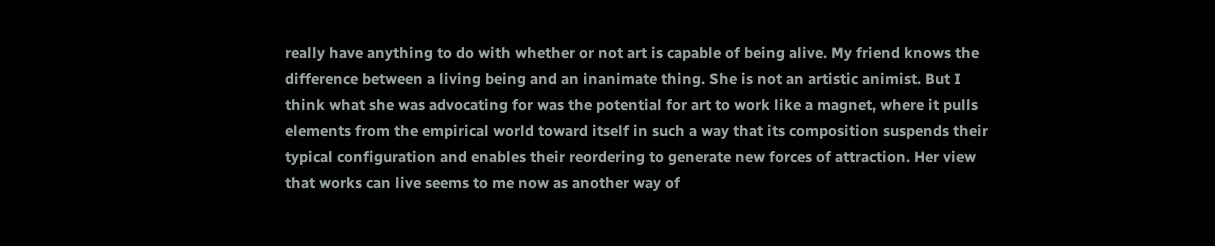really have anything to do with whether or not art is capable of being alive. My friend knows the difference between a living being and an inanimate thing. She is not an artistic animist. But I think what she was advocating for was the potential for art to work like a magnet, where it pulls elements from the empirical world toward itself in such a way that its composition suspends their typical configuration and enables their reordering to generate new forces of attraction. Her view that works can live seems to me now as another way of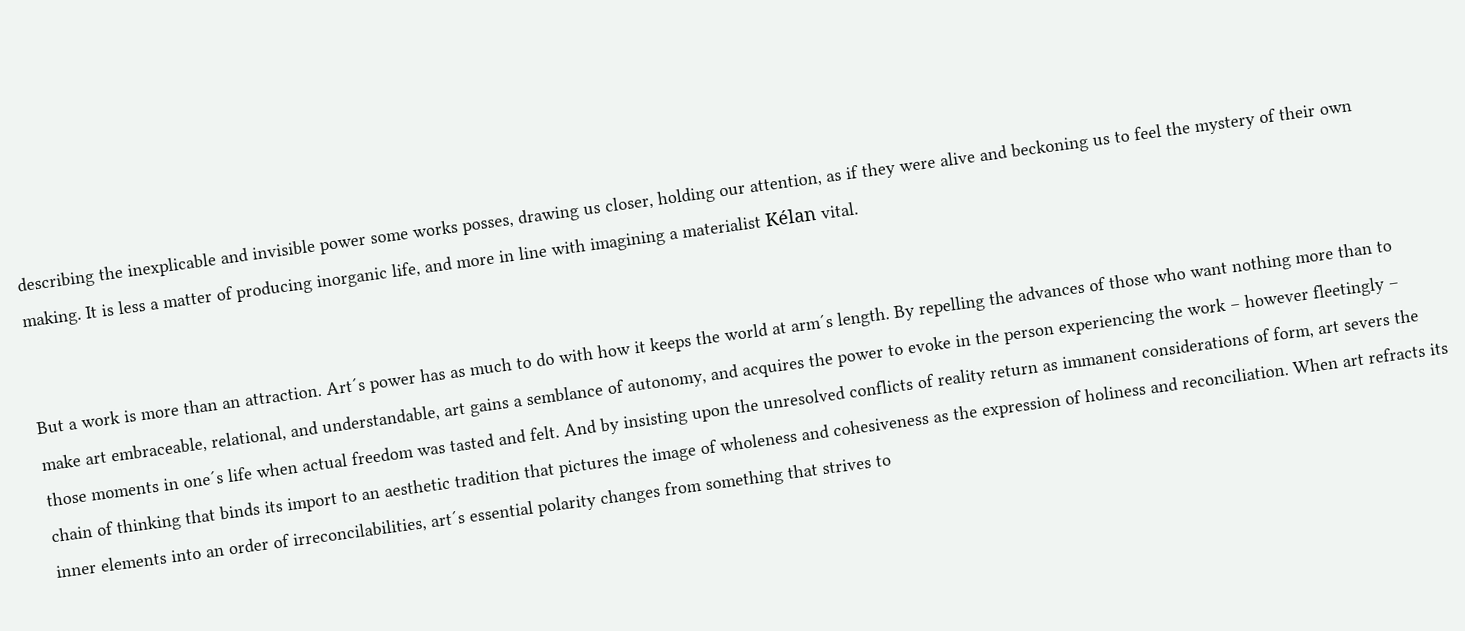describing the inexplicable and invisible power some works posses, drawing us closer, holding our attention, as if they were alive and beckoning us to feel the mystery of their own making. It is less a matter of producing inorganic life, and more in line with imagining a materialist Kélan vital.


But a work is more than an attraction. Art´s power has as much to do with how it keeps the world at arm´s length. By repelling the advances of those who want nothing more than to make art embraceable, relational, and understandable, art gains a semblance of autonomy, and acquires the power to evoke in the person experiencing the work – however fleetingly – those moments in one´s life when actual freedom was tasted and felt. And by insisting upon the unresolved conflicts of reality return as immanent considerations of form, art severs the chain of thinking that binds its import to an aesthetic tradition that pictures the image of wholeness and cohesiveness as the expression of holiness and reconciliation. When art refracts its inner elements into an order of irreconcilabilities, art´s essential polarity changes from something that strives to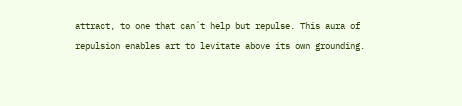attract, to one that can´t help but repulse. This aura of repulsion enables art to levitate above its own grounding.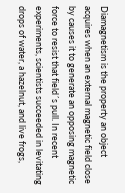Diamagnetism is the property an object acquires when an external magnetic field close by causes it to generate an opposing magnetic force to resist that field´s pull. In recent experiments, scientists succeeded in levitating drops of water, a hazelnut, and live frogs,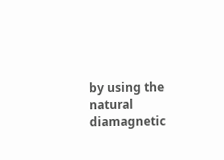by using the natural diamagnetic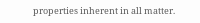properties inherent in all matter.